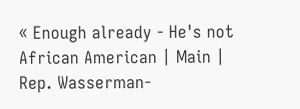« Enough already - He's not African American | Main | Rep. Wasserman-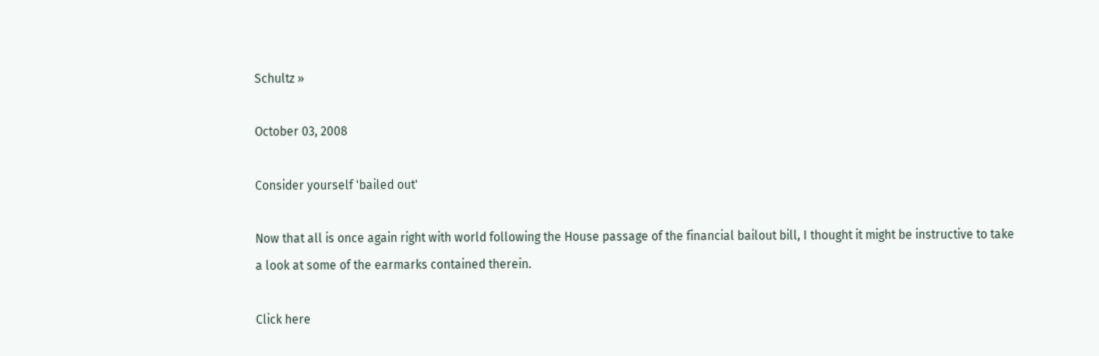Schultz »

October 03, 2008

Consider yourself 'bailed out'

Now that all is once again right with world following the House passage of the financial bailout bill, I thought it might be instructive to take a look at some of the earmarks contained therein.

Click here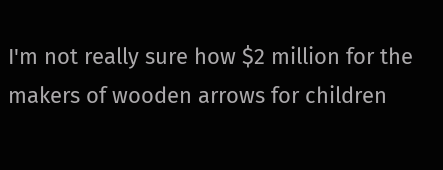I'm not really sure how $2 million for the makers of wooden arrows for children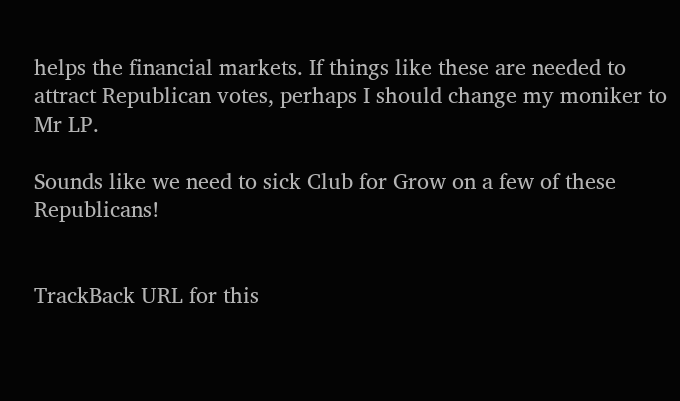helps the financial markets. If things like these are needed to attract Republican votes, perhaps I should change my moniker to Mr LP.

Sounds like we need to sick Club for Grow on a few of these Republicans!


TrackBack URL for this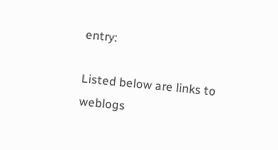entry:

Listed below are links to weblogs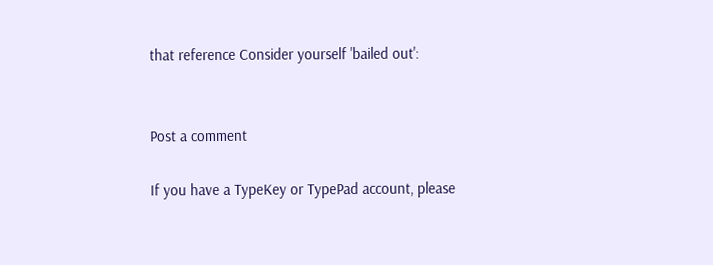that reference Consider yourself 'bailed out':


Post a comment

If you have a TypeKey or TypePad account, please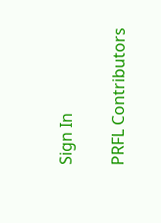Sign In

PRFL Contributors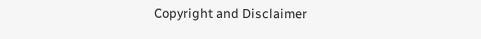Copyright and Disclaimer